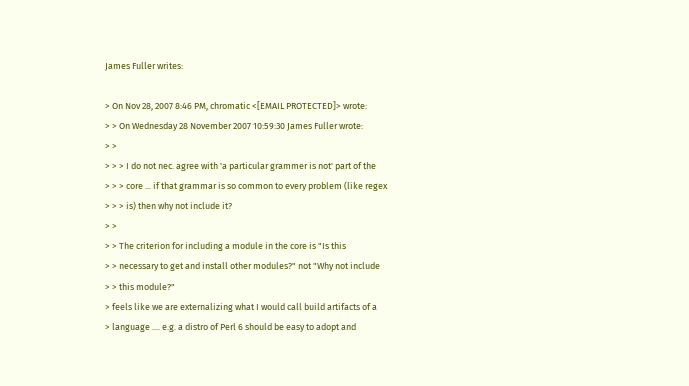James Fuller writes:

> On Nov 28, 2007 8:46 PM, chromatic <[EMAIL PROTECTED]> wrote:
> > On Wednesday 28 November 2007 10:59:30 James Fuller wrote:
> >
> > > I do not nec. agree with 'a particular grammer is not' part of the
> > > core ... if that grammar is so common to every problem (like regex
> > > is) then why not include it?
> >
> > The criterion for including a module in the core is "Is this
> > necessary to get and install other modules?" not "Why not include
> > this module?"
> feels like we are externalizing what I would call build artifacts of a
> language .... e.g. a distro of Perl 6 should be easy to adopt and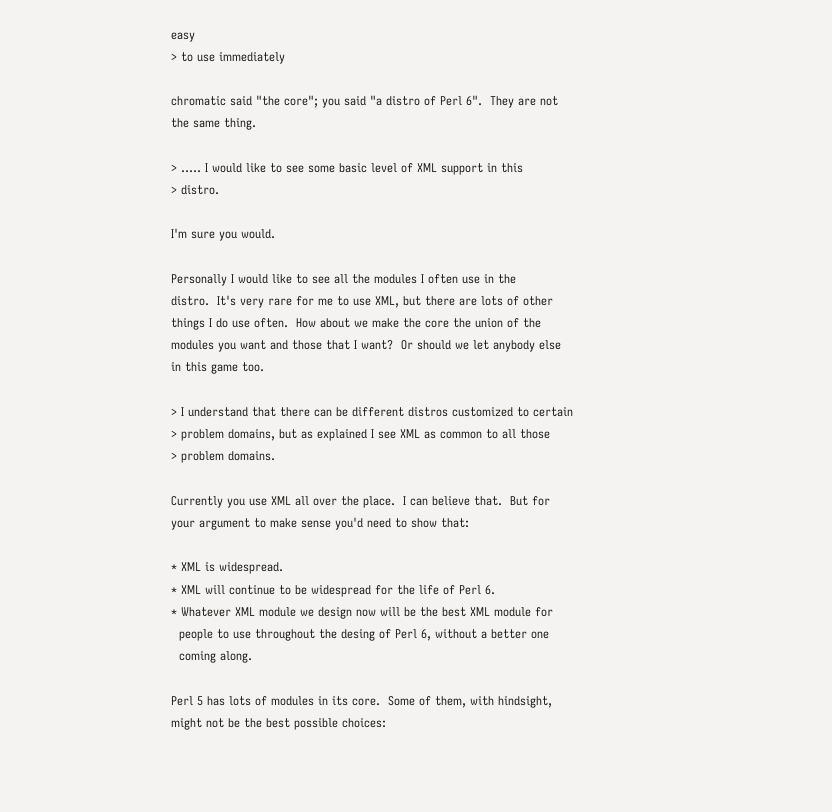easy
> to use immediately

chromatic said "the core"; you said "a distro of Perl 6".  They are not
the same thing.

> ..... I would like to see some basic level of XML support in this
> distro.

I'm sure you would.

Personally I would like to see all the modules I often use in the
distro.  It's very rare for me to use XML, but there are lots of other
things I do use often.  How about we make the core the union of the
modules you want and those that I want?  Or should we let anybody else
in this game too.

> I understand that there can be different distros customized to certain
> problem domains, but as explained I see XML as common to all those
> problem domains.

Currently you use XML all over the place.  I can believe that.  But for
your argument to make sense you'd need to show that:

* XML is widespread.
* XML will continue to be widespread for the life of Perl 6.
* Whatever XML module we design now will be the best XML module for
  people to use throughout the desing of Perl 6, without a better one
  coming along.

Perl 5 has lots of modules in its core.  Some of them, with hindsight,
might not be the best possible choices: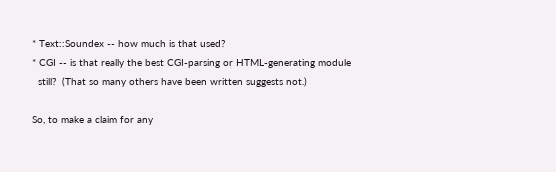* Text::Soundex -- how much is that used?
* CGI -- is that really the best CGI-parsing or HTML-generating module
  still?  (That so many others have been written suggests not.)

So, to make a claim for any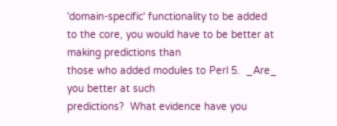'domain-specific' functionality to be added
to the core, you would have to be better at making predictions than
those who added modules to Perl 5.  _Are_ you better at such
predictions?  What evidence have you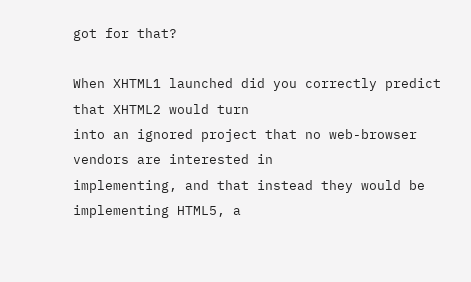got for that?

When XHTML1 launched did you correctly predict that XHTML2 would turn
into an ignored project that no web-browser vendors are interested in
implementing, and that instead they would be implementing HTML5, a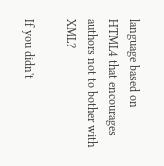language based on HTML4 that encourages authors not to bother with XML?

If you didn't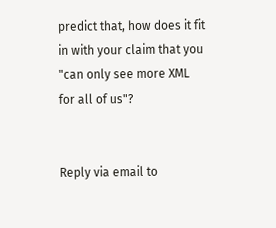predict that, how does it fit in with your claim that you
"can only see more XML for all of us"?


Reply via email to